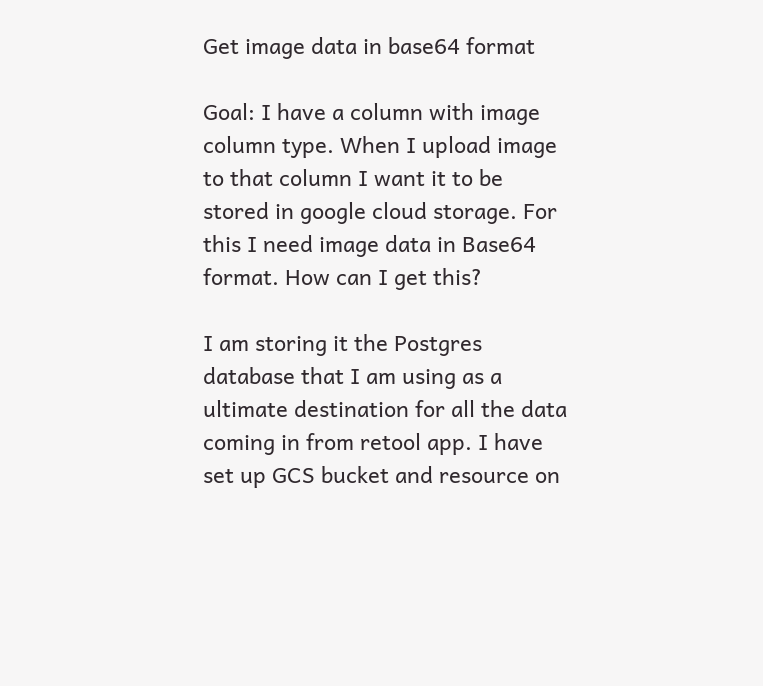Get image data in base64 format

Goal: I have a column with image column type. When I upload image to that column I want it to be stored in google cloud storage. For this I need image data in Base64 format. How can I get this?

I am storing it the Postgres database that I am using as a ultimate destination for all the data coming in from retool app. I have set up GCS bucket and resource on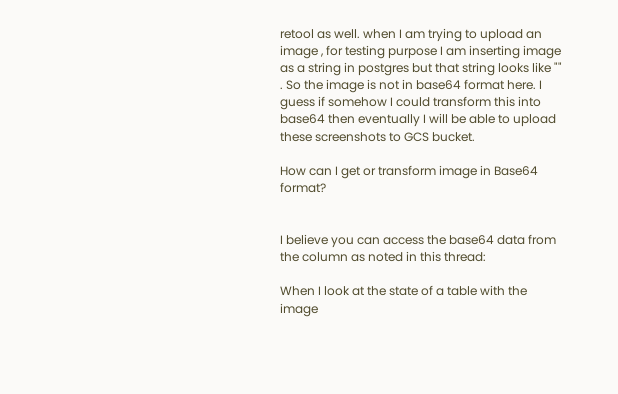retool as well. when I am trying to upload an image , for testing purpose I am inserting image as a string in postgres but that string looks like "" . So the image is not in base64 format here. I guess if somehow I could transform this into base64 then eventually I will be able to upload these screenshots to GCS bucket.

How can I get or transform image in Base64 format?


I believe you can access the base64 data from the column as noted in this thread:

When I look at the state of a table with the image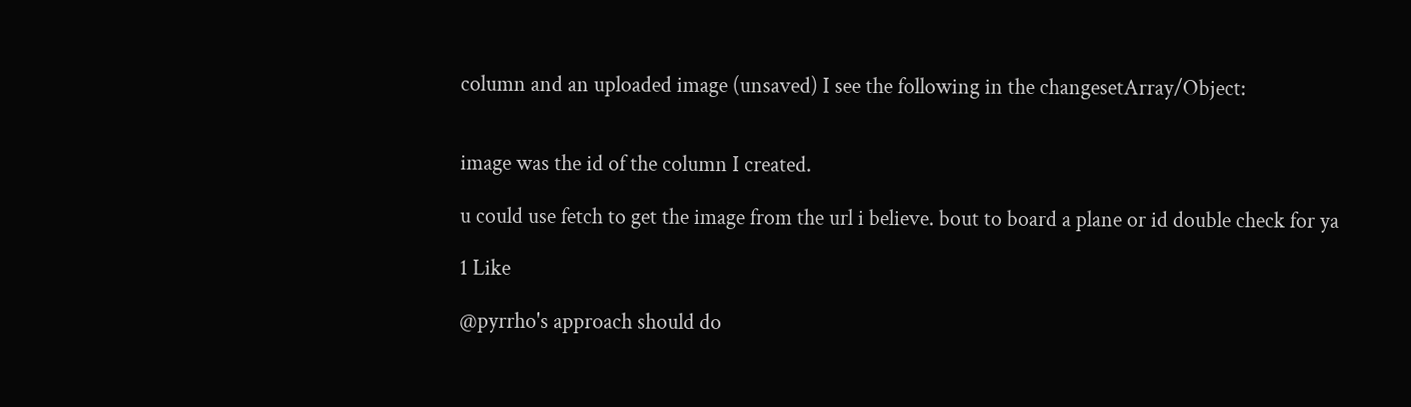column and an uploaded image (unsaved) I see the following in the changesetArray/Object:


image was the id of the column I created.

u could use fetch to get the image from the url i believe. bout to board a plane or id double check for ya

1 Like

@pyrrho's approach should do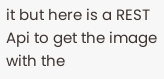it but here is a REST Api to get the image with the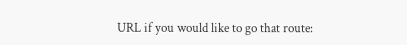URL if you would like to go that route: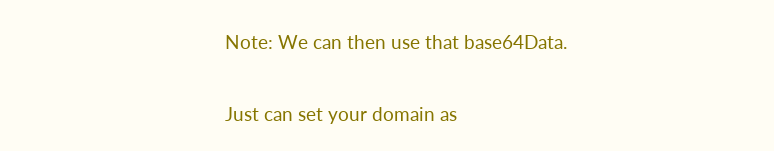Note: We can then use that base64Data.

Just can set your domain as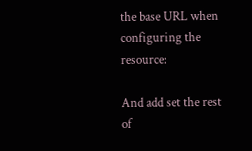the base URL when configuring the resource:

And add set the rest of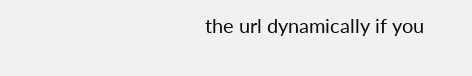the url dynamically if you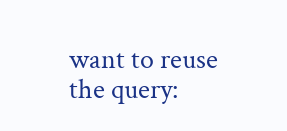want to reuse the query: